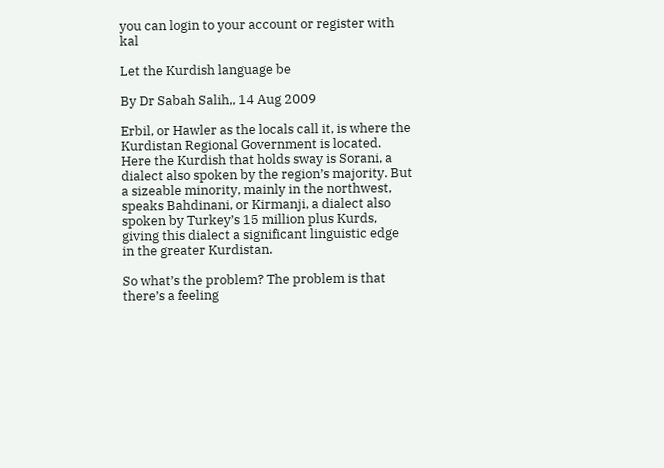you can login to your account or register with kal

Let the Kurdish language be

By Dr Sabah Salih,, 14 Aug 2009

Erbil, or Hawler as the locals call it, is where the Kurdistan Regional Government is located. Here the Kurdish that holds sway is Sorani, a dialect also spoken by the region’s majority. But a sizeable minority, mainly in the northwest, speaks Bahdinani, or Kirmanji, a dialect also spoken by Turkey’s 15 million plus Kurds, giving this dialect a significant linguistic edge in the greater Kurdistan.

So what’s the problem? The problem is that there’s a feeling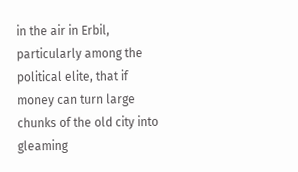in the air in Erbil, particularly among the political elite, that if money can turn large chunks of the old city into gleaming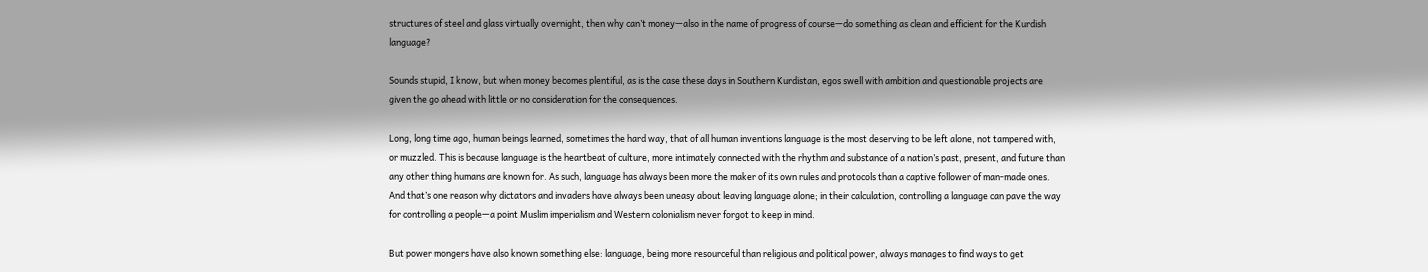structures of steel and glass virtually overnight, then why can’t money—also in the name of progress of course—do something as clean and efficient for the Kurdish language?

Sounds stupid, I know, but when money becomes plentiful, as is the case these days in Southern Kurdistan, egos swell with ambition and questionable projects are given the go ahead with little or no consideration for the consequences.

Long, long time ago, human beings learned, sometimes the hard way, that of all human inventions language is the most deserving to be left alone, not tampered with, or muzzled. This is because language is the heartbeat of culture, more intimately connected with the rhythm and substance of a nation’s past, present, and future than any other thing humans are known for. As such, language has always been more the maker of its own rules and protocols than a captive follower of man-made ones. And that’s one reason why dictators and invaders have always been uneasy about leaving language alone; in their calculation, controlling a language can pave the way for controlling a people—a point Muslim imperialism and Western colonialism never forgot to keep in mind.

But power mongers have also known something else: language, being more resourceful than religious and political power, always manages to find ways to get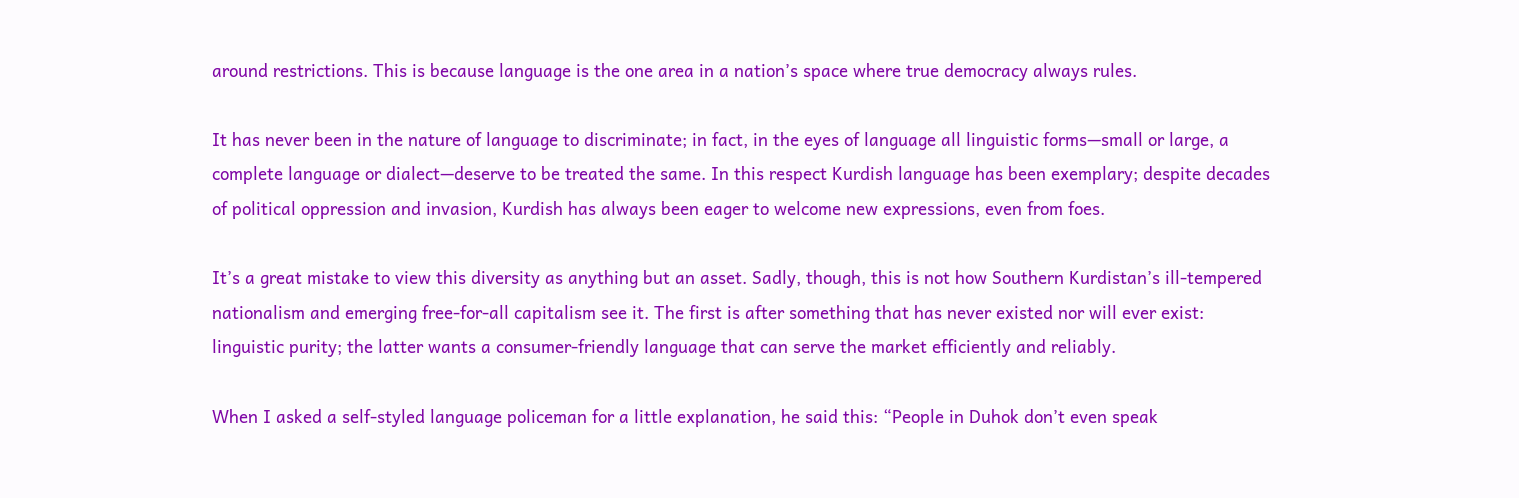around restrictions. This is because language is the one area in a nation’s space where true democracy always rules.

It has never been in the nature of language to discriminate; in fact, in the eyes of language all linguistic forms—small or large, a complete language or dialect—deserve to be treated the same. In this respect Kurdish language has been exemplary; despite decades of political oppression and invasion, Kurdish has always been eager to welcome new expressions, even from foes.

It’s a great mistake to view this diversity as anything but an asset. Sadly, though, this is not how Southern Kurdistan’s ill-tempered nationalism and emerging free-for-all capitalism see it. The first is after something that has never existed nor will ever exist: linguistic purity; the latter wants a consumer-friendly language that can serve the market efficiently and reliably.

When I asked a self-styled language policeman for a little explanation, he said this: “People in Duhok don’t even speak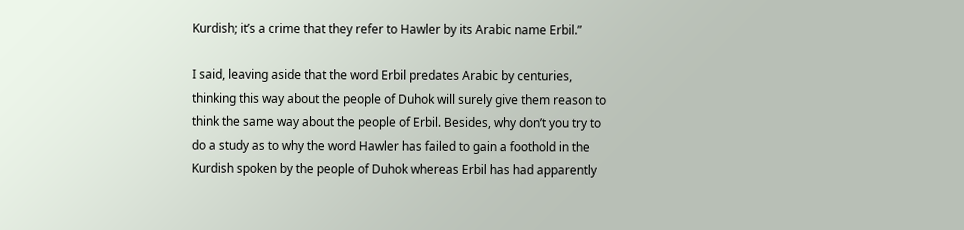Kurdish; it’s a crime that they refer to Hawler by its Arabic name Erbil.”

I said, leaving aside that the word Erbil predates Arabic by centuries, thinking this way about the people of Duhok will surely give them reason to think the same way about the people of Erbil. Besides, why don’t you try to do a study as to why the word Hawler has failed to gain a foothold in the Kurdish spoken by the people of Duhok whereas Erbil has had apparently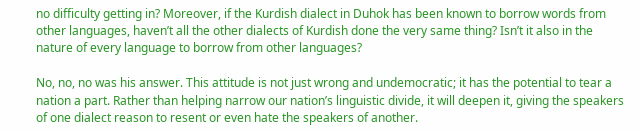no difficulty getting in? Moreover, if the Kurdish dialect in Duhok has been known to borrow words from other languages, haven’t all the other dialects of Kurdish done the very same thing? Isn’t it also in the nature of every language to borrow from other languages?

No, no, no was his answer. This attitude is not just wrong and undemocratic; it has the potential to tear a nation a part. Rather than helping narrow our nation’s linguistic divide, it will deepen it, giving the speakers of one dialect reason to resent or even hate the speakers of another.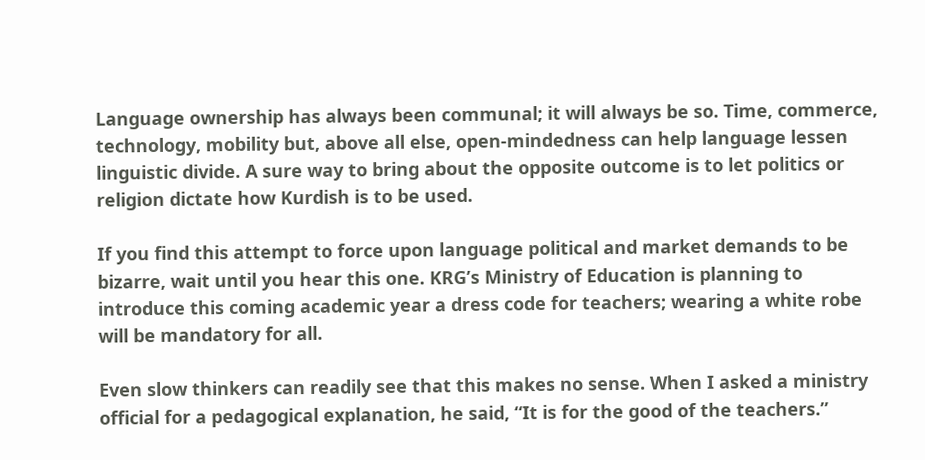Language ownership has always been communal; it will always be so. Time, commerce, technology, mobility but, above all else, open-mindedness can help language lessen linguistic divide. A sure way to bring about the opposite outcome is to let politics or religion dictate how Kurdish is to be used.

If you find this attempt to force upon language political and market demands to be bizarre, wait until you hear this one. KRG’s Ministry of Education is planning to introduce this coming academic year a dress code for teachers; wearing a white robe will be mandatory for all.

Even slow thinkers can readily see that this makes no sense. When I asked a ministry official for a pedagogical explanation, he said, “It is for the good of the teachers.”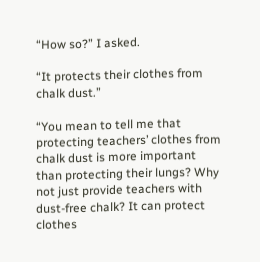“How so?” I asked.

“It protects their clothes from chalk dust.”

“You mean to tell me that protecting teachers’ clothes from chalk dust is more important than protecting their lungs? Why not just provide teachers with dust-free chalk? It can protect clothes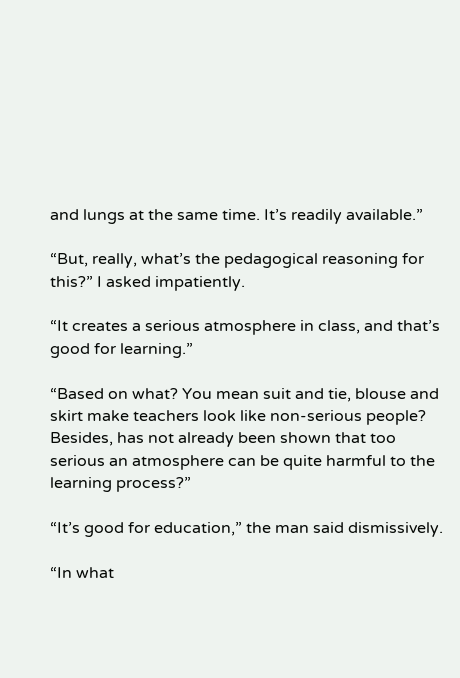and lungs at the same time. It’s readily available.”

“But, really, what’s the pedagogical reasoning for this?” I asked impatiently.

“It creates a serious atmosphere in class, and that’s good for learning.”

“Based on what? You mean suit and tie, blouse and skirt make teachers look like non-serious people? Besides, has not already been shown that too serious an atmosphere can be quite harmful to the learning process?”

“It’s good for education,” the man said dismissively.

“In what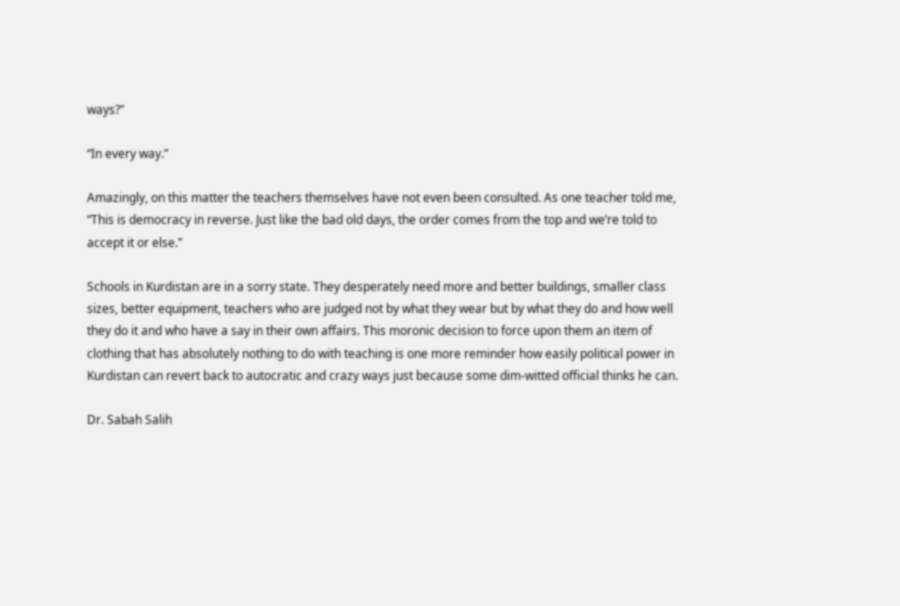ways?”

“In every way.”

Amazingly, on this matter the teachers themselves have not even been consulted. As one teacher told me, “This is democracy in reverse. Just like the bad old days, the order comes from the top and we’re told to accept it or else.”

Schools in Kurdistan are in a sorry state. They desperately need more and better buildings, smaller class sizes, better equipment, teachers who are judged not by what they wear but by what they do and how well they do it and who have a say in their own affairs. This moronic decision to force upon them an item of clothing that has absolutely nothing to do with teaching is one more reminder how easily political power in Kurdistan can revert back to autocratic and crazy ways just because some dim-witted official thinks he can.

Dr. Sabah Salih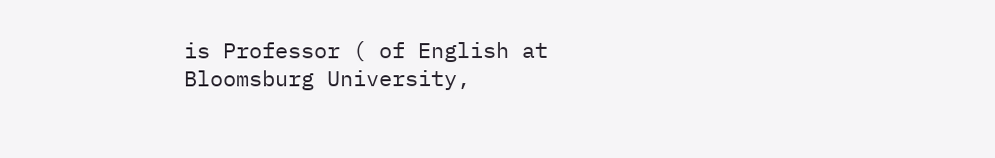is Professor ( of English at Bloomsburg University,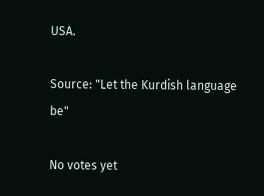USA.

Source: "Let the Kurdish language be"

No votes yet